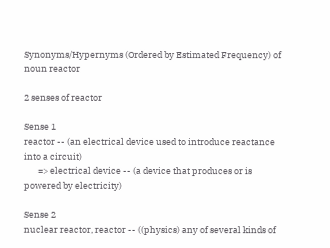Synonyms/Hypernyms (Ordered by Estimated Frequency) of noun reactor

2 senses of reactor

Sense 1
reactor -- (an electrical device used to introduce reactance into a circuit)
       => electrical device -- (a device that produces or is powered by electricity)

Sense 2
nuclear reactor, reactor -- ((physics) any of several kinds of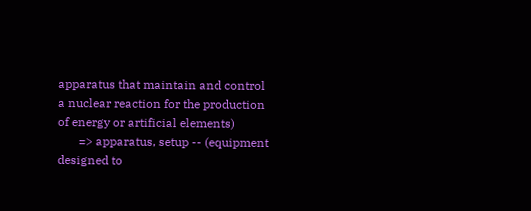apparatus that maintain and control a nuclear reaction for the production of energy or artificial elements)
       => apparatus, setup -- (equipment designed to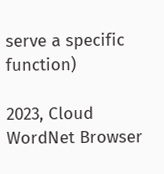serve a specific function)

2023, Cloud WordNet Browser